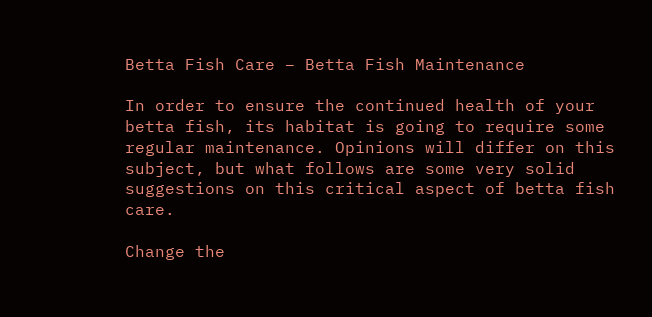Betta Fish Care – Betta Fish Maintenance

In order to ensure the continued health of your betta fish, its habitat is going to require some regular maintenance. Opinions will differ on this subject, but what follows are some very solid suggestions on this critical aspect of betta fish care.

Change the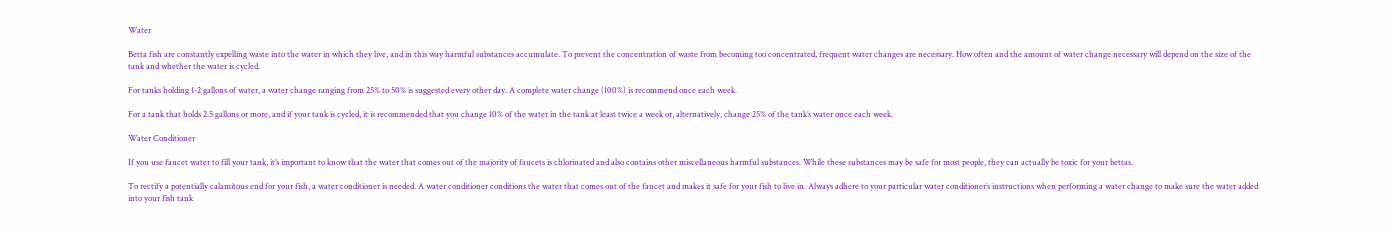Water

Betta fish are constantly expelling waste into the water in which they live, and in this way harmful substances accumulate. To prevent the concentration of waste from becoming too concentrated, frequent water changes are necessary. How often and the amount of water change necessary will depend on the size of the tank and whether the water is cycled.

For tanks holding 1-2 gallons of water, a water change ranging from 25% to 50% is suggested every other day. A complete water change (100%) is recommend once each week.

For a tank that holds 2.5 gallons or more, and if your tank is cycled, it is recommended that you change 10% of the water in the tank at least twice a week or, alternatively, change 25% of the tank’s water once each week.

Water Conditioner

If you use faucet water to fill your tank, it’s important to know that the water that comes out of the majority of faucets is chlorinated and also contains other miscellaneous harmful substances. While these substances may be safe for most people, they can actually be toxic for your bettas.

To rectify a potentially calamitous end for your fish, a water conditioner is needed. A water conditioner conditions the water that comes out of the faucet and makes it safe for your fish to live in. Always adhere to your particular water conditioner’s instructions when performing a water change to make sure the water added into your fish tank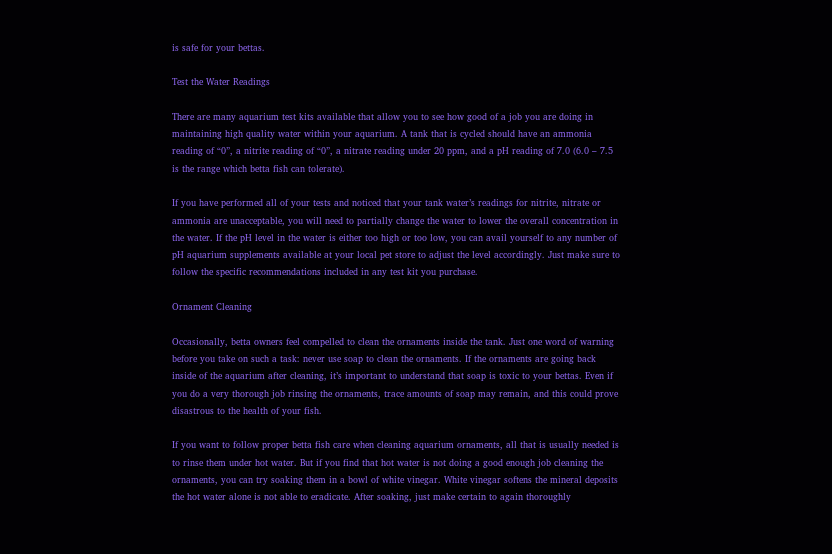is safe for your bettas.

Test the Water Readings

There are many aquarium test kits available that allow you to see how good of a job you are doing in maintaining high quality water within your aquarium. A tank that is cycled should have an ammonia reading of “0”, a nitrite reading of “0”, a nitrate reading under 20 ppm, and a pH reading of 7.0 (6.0 – 7.5 is the range which betta fish can tolerate).

If you have performed all of your tests and noticed that your tank water’s readings for nitrite, nitrate or ammonia are unacceptable, you will need to partially change the water to lower the overall concentration in the water. If the pH level in the water is either too high or too low, you can avail yourself to any number of pH aquarium supplements available at your local pet store to adjust the level accordingly. Just make sure to follow the specific recommendations included in any test kit you purchase.

Ornament Cleaning

Occasionally, betta owners feel compelled to clean the ornaments inside the tank. Just one word of warning before you take on such a task: never use soap to clean the ornaments. If the ornaments are going back inside of the aquarium after cleaning, it’s important to understand that soap is toxic to your bettas. Even if you do a very thorough job rinsing the ornaments, trace amounts of soap may remain, and this could prove disastrous to the health of your fish.

If you want to follow proper betta fish care when cleaning aquarium ornaments, all that is usually needed is to rinse them under hot water. But if you find that hot water is not doing a good enough job cleaning the ornaments, you can try soaking them in a bowl of white vinegar. White vinegar softens the mineral deposits the hot water alone is not able to eradicate. After soaking, just make certain to again thoroughly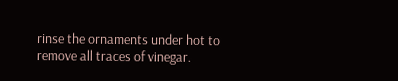rinse the ornaments under hot to remove all traces of vinegar.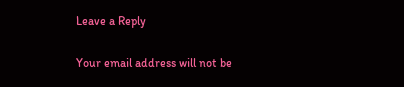Leave a Reply

Your email address will not be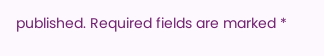published. Required fields are marked *